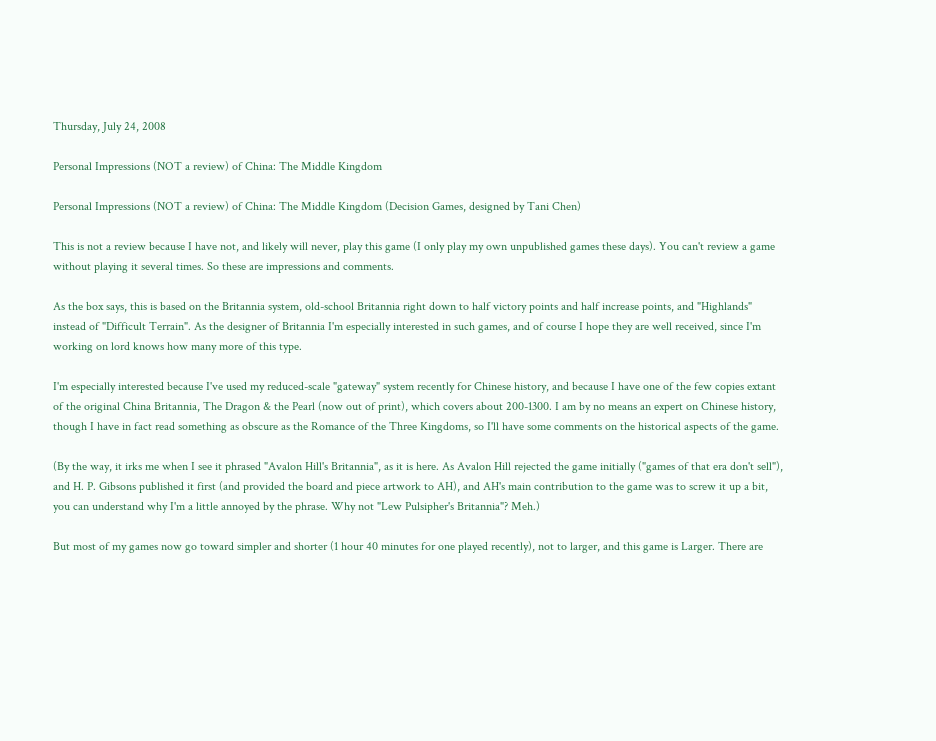Thursday, July 24, 2008

Personal Impressions (NOT a review) of China: The Middle Kingdom

Personal Impressions (NOT a review) of China: The Middle Kingdom (Decision Games, designed by Tani Chen)

This is not a review because I have not, and likely will never, play this game (I only play my own unpublished games these days). You can't review a game without playing it several times. So these are impressions and comments.

As the box says, this is based on the Britannia system, old-school Britannia right down to half victory points and half increase points, and "Highlands" instead of "Difficult Terrain". As the designer of Britannia I'm especially interested in such games, and of course I hope they are well received, since I'm working on lord knows how many more of this type.

I'm especially interested because I've used my reduced-scale "gateway" system recently for Chinese history, and because I have one of the few copies extant of the original China Britannia, The Dragon & the Pearl (now out of print), which covers about 200-1300. I am by no means an expert on Chinese history, though I have in fact read something as obscure as the Romance of the Three Kingdoms, so I'll have some comments on the historical aspects of the game.

(By the way, it irks me when I see it phrased "Avalon Hill's Britannia", as it is here. As Avalon Hill rejected the game initially ("games of that era don't sell"), and H. P. Gibsons published it first (and provided the board and piece artwork to AH), and AH's main contribution to the game was to screw it up a bit, you can understand why I'm a little annoyed by the phrase. Why not "Lew Pulsipher's Britannia"? Meh.)

But most of my games now go toward simpler and shorter (1 hour 40 minutes for one played recently), not to larger, and this game is Larger. There are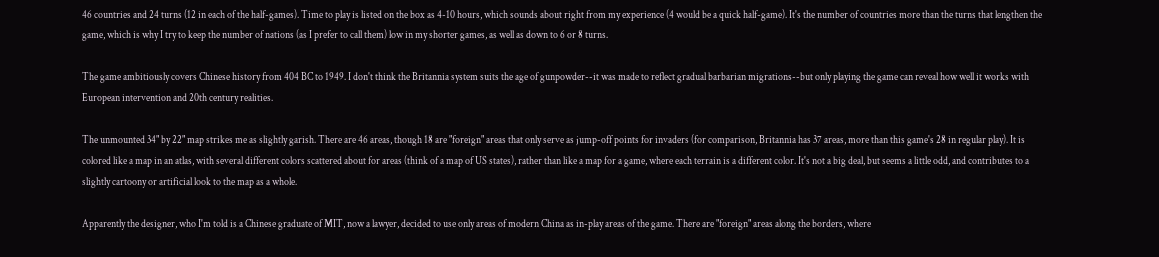46 countries and 24 turns (12 in each of the half-games). Time to play is listed on the box as 4-10 hours, which sounds about right from my experience (4 would be a quick half-game). It's the number of countries more than the turns that lengthen the game, which is why I try to keep the number of nations (as I prefer to call them) low in my shorter games, as well as down to 6 or 8 turns.

The game ambitiously covers Chinese history from 404 BC to 1949. I don't think the Britannia system suits the age of gunpowder--it was made to reflect gradual barbarian migrations--but only playing the game can reveal how well it works with European intervention and 20th century realities.

The unmounted 34" by 22" map strikes me as slightly garish. There are 46 areas, though 18 are "foreign" areas that only serve as jump-off points for invaders (for comparison, Britannia has 37 areas, more than this game's 28 in regular play). It is colored like a map in an atlas, with several different colors scattered about for areas (think of a map of US states), rather than like a map for a game, where each terrain is a different color. It's not a big deal, but seems a little odd, and contributes to a slightly cartoony or artificial look to the map as a whole.

Apparently the designer, who I'm told is a Chinese graduate of MIT, now a lawyer, decided to use only areas of modern China as in-play areas of the game. There are "foreign" areas along the borders, where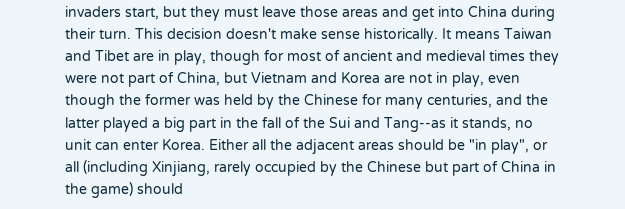invaders start, but they must leave those areas and get into China during their turn. This decision doesn't make sense historically. It means Taiwan and Tibet are in play, though for most of ancient and medieval times they were not part of China, but Vietnam and Korea are not in play, even though the former was held by the Chinese for many centuries, and the latter played a big part in the fall of the Sui and Tang--as it stands, no unit can enter Korea. Either all the adjacent areas should be "in play", or all (including Xinjiang, rarely occupied by the Chinese but part of China in the game) should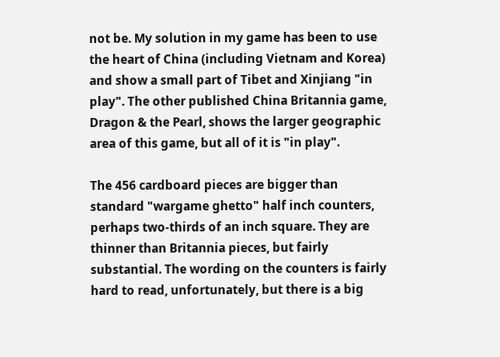not be. My solution in my game has been to use the heart of China (including Vietnam and Korea) and show a small part of Tibet and Xinjiang "in play". The other published China Britannia game, Dragon & the Pearl, shows the larger geographic area of this game, but all of it is "in play".

The 456 cardboard pieces are bigger than standard "wargame ghetto" half inch counters, perhaps two-thirds of an inch square. They are thinner than Britannia pieces, but fairly substantial. The wording on the counters is fairly hard to read, unfortunately, but there is a big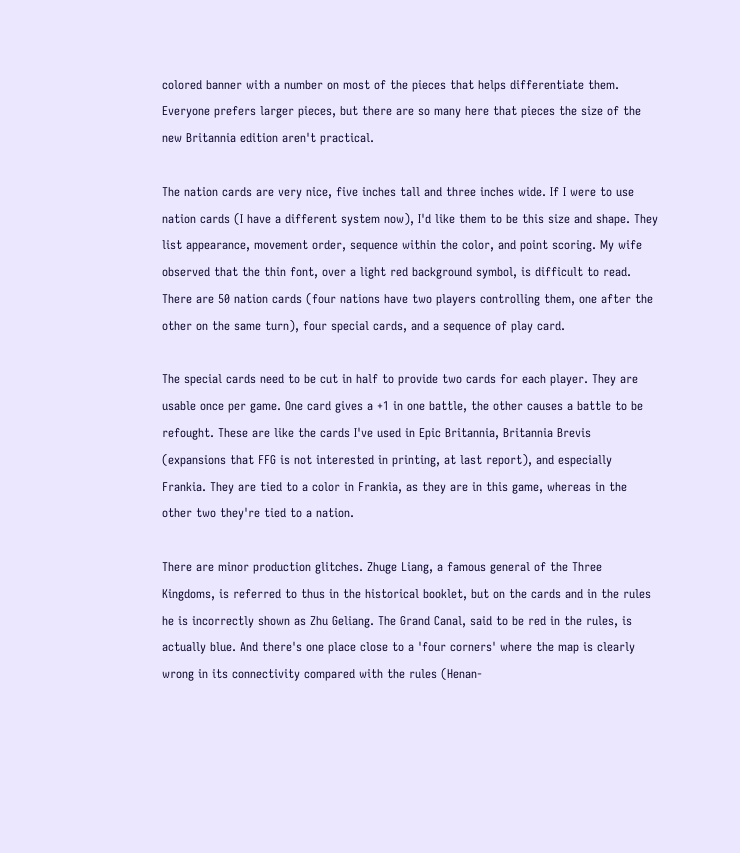colored banner with a number on most of the pieces that helps differentiate them. Everyone prefers larger pieces, but there are so many here that pieces the size of the new Britannia edition aren't practical.

The nation cards are very nice, five inches tall and three inches wide. If I were to use nation cards (I have a different system now), I'd like them to be this size and shape. They list appearance, movement order, sequence within the color, and point scoring. My wife observed that the thin font, over a light red background symbol, is difficult to read. There are 50 nation cards (four nations have two players controlling them, one after the other on the same turn), four special cards, and a sequence of play card.

The special cards need to be cut in half to provide two cards for each player. They are usable once per game. One card gives a +1 in one battle, the other causes a battle to be refought. These are like the cards I've used in Epic Britannia, Britannia Brevis (expansions that FFG is not interested in printing, at last report), and especially Frankia. They are tied to a color in Frankia, as they are in this game, whereas in the other two they're tied to a nation.

There are minor production glitches. Zhuge Liang, a famous general of the Three Kingdoms, is referred to thus in the historical booklet, but on the cards and in the rules he is incorrectly shown as Zhu Geliang. The Grand Canal, said to be red in the rules, is actually blue. And there's one place close to a 'four corners' where the map is clearly wrong in its connectivity compared with the rules (Henan-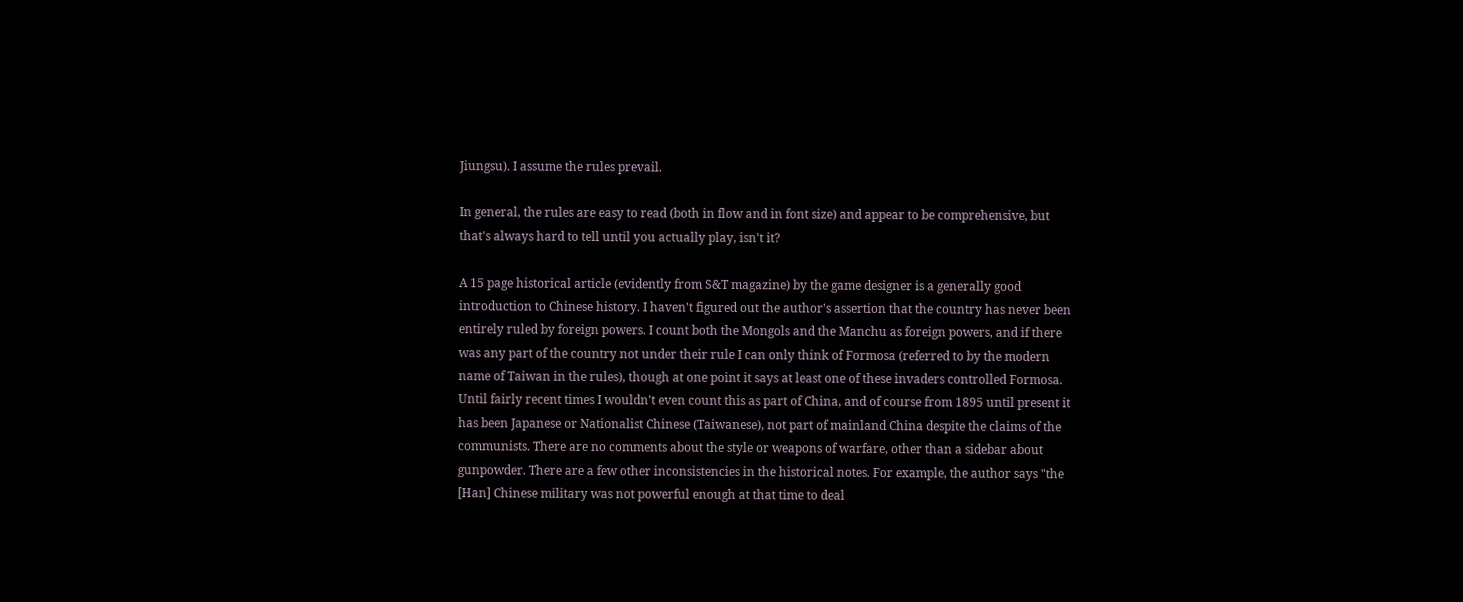Jiungsu). I assume the rules prevail.

In general, the rules are easy to read (both in flow and in font size) and appear to be comprehensive, but that's always hard to tell until you actually play, isn't it?

A 15 page historical article (evidently from S&T magazine) by the game designer is a generally good introduction to Chinese history. I haven't figured out the author's assertion that the country has never been entirely ruled by foreign powers. I count both the Mongols and the Manchu as foreign powers, and if there was any part of the country not under their rule I can only think of Formosa (referred to by the modern name of Taiwan in the rules), though at one point it says at least one of these invaders controlled Formosa. Until fairly recent times I wouldn't even count this as part of China, and of course from 1895 until present it has been Japanese or Nationalist Chinese (Taiwanese), not part of mainland China despite the claims of the communists. There are no comments about the style or weapons of warfare, other than a sidebar about gunpowder. There are a few other inconsistencies in the historical notes. For example, the author says "the [Han] Chinese military was not powerful enough at that time to deal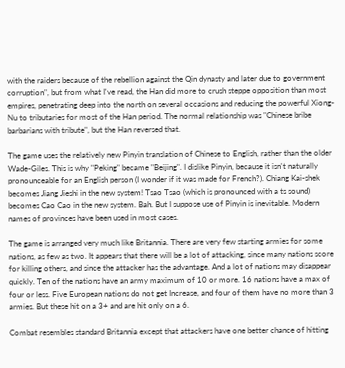with the raiders because of the rebellion against the Qin dynasty and later due to government corruption", but from what I've read, the Han did more to crush steppe opposition than most empires, penetrating deep into the north on several occasions and reducing the powerful Xiong-Nu to tributaries for most of the Han period. The normal relationship was "Chinese bribe barbarians with tribute", but the Han reversed that.

The game uses the relatively new Pinyin translation of Chinese to English, rather than the older Wade-Giles. This is why "Peking" became "Beijing". I dislike Pinyin, because it isn't naturally pronounceable for an English person (I wonder if it was made for French?). Chiang Kai-shek becomes Jiang Jieshi in the new system! Tsao Tsao (which is pronounced with a ts sound) becomes Cao Cao in the new system. Bah. But I suppose use of Pinyin is inevitable. Modern names of provinces have been used in most cases.

The game is arranged very much like Britannia. There are very few starting armies for some nations, as few as two. It appears that there will be a lot of attacking, since many nations score for killing others, and since the attacker has the advantage. And a lot of nations may disappear quickly. Ten of the nations have an army maximum of 10 or more. 16 nations have a max of four or less. Five European nations do not get Increase, and four of them have no more than 3 armies. But these hit on a 3+ and are hit only on a 6.

Combat resembles standard Britannia except that attackers have one better chance of hitting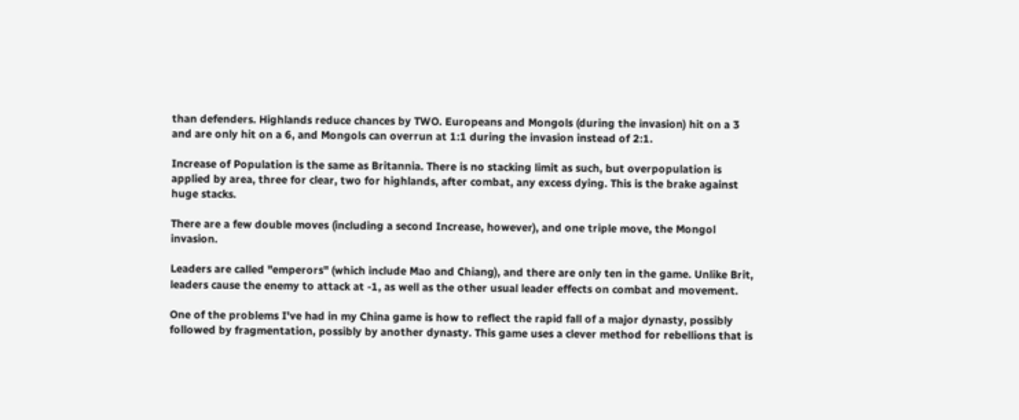than defenders. Highlands reduce chances by TWO. Europeans and Mongols (during the invasion) hit on a 3 and are only hit on a 6, and Mongols can overrun at 1:1 during the invasion instead of 2:1.

Increase of Population is the same as Britannia. There is no stacking limit as such, but overpopulation is applied by area, three for clear, two for highlands, after combat, any excess dying. This is the brake against huge stacks.

There are a few double moves (including a second Increase, however), and one triple move, the Mongol invasion.

Leaders are called "emperors" (which include Mao and Chiang), and there are only ten in the game. Unlike Brit, leaders cause the enemy to attack at -1, as well as the other usual leader effects on combat and movement.

One of the problems I've had in my China game is how to reflect the rapid fall of a major dynasty, possibly followed by fragmentation, possibly by another dynasty. This game uses a clever method for rebellions that is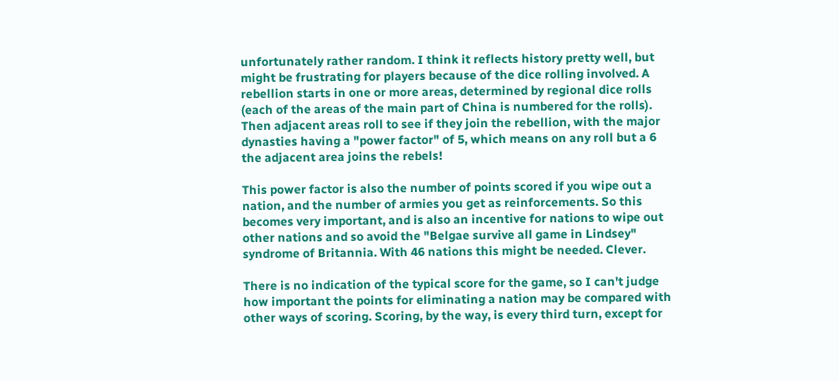unfortunately rather random. I think it reflects history pretty well, but might be frustrating for players because of the dice rolling involved. A rebellion starts in one or more areas, determined by regional dice rolls (each of the areas of the main part of China is numbered for the rolls). Then adjacent areas roll to see if they join the rebellion, with the major dynasties having a "power factor" of 5, which means on any roll but a 6 the adjacent area joins the rebels!

This power factor is also the number of points scored if you wipe out a nation, and the number of armies you get as reinforcements. So this becomes very important, and is also an incentive for nations to wipe out other nations and so avoid the "Belgae survive all game in Lindsey" syndrome of Britannia. With 46 nations this might be needed. Clever.

There is no indication of the typical score for the game, so I can't judge how important the points for eliminating a nation may be compared with other ways of scoring. Scoring, by the way, is every third turn, except for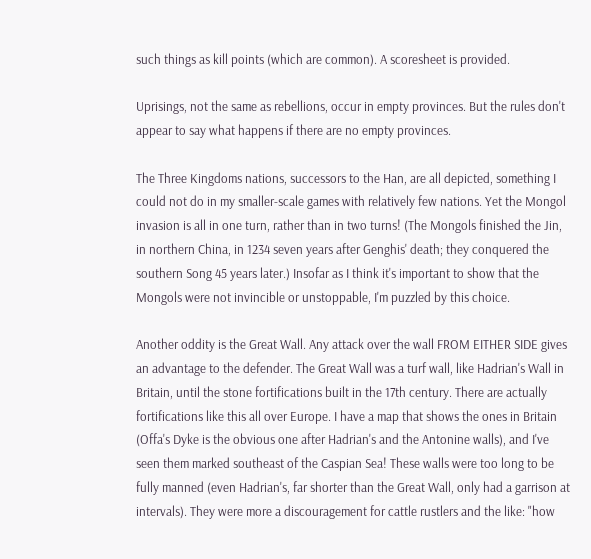such things as kill points (which are common). A scoresheet is provided.

Uprisings, not the same as rebellions, occur in empty provinces. But the rules don't appear to say what happens if there are no empty provinces.

The Three Kingdoms nations, successors to the Han, are all depicted, something I could not do in my smaller-scale games with relatively few nations. Yet the Mongol invasion is all in one turn, rather than in two turns! (The Mongols finished the Jin, in northern China, in 1234 seven years after Genghis' death; they conquered the southern Song 45 years later.) Insofar as I think it's important to show that the Mongols were not invincible or unstoppable, I'm puzzled by this choice.

Another oddity is the Great Wall. Any attack over the wall FROM EITHER SIDE gives an advantage to the defender. The Great Wall was a turf wall, like Hadrian's Wall in Britain, until the stone fortifications built in the 17th century. There are actually fortifications like this all over Europe. I have a map that shows the ones in Britain (Offa's Dyke is the obvious one after Hadrian's and the Antonine walls), and I've seen them marked southeast of the Caspian Sea! These walls were too long to be fully manned (even Hadrian's, far shorter than the Great Wall, only had a garrison at intervals). They were more a discouragement for cattle rustlers and the like: "how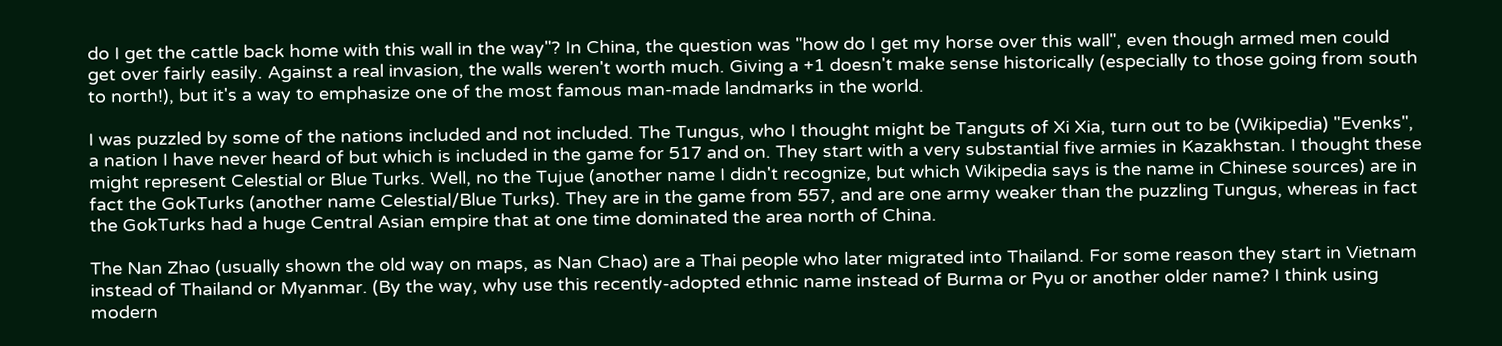do I get the cattle back home with this wall in the way"? In China, the question was "how do I get my horse over this wall", even though armed men could get over fairly easily. Against a real invasion, the walls weren't worth much. Giving a +1 doesn't make sense historically (especially to those going from south to north!), but it's a way to emphasize one of the most famous man-made landmarks in the world.

I was puzzled by some of the nations included and not included. The Tungus, who I thought might be Tanguts of Xi Xia, turn out to be (Wikipedia) "Evenks", a nation I have never heard of but which is included in the game for 517 and on. They start with a very substantial five armies in Kazakhstan. I thought these might represent Celestial or Blue Turks. Well, no the Tujue (another name I didn't recognize, but which Wikipedia says is the name in Chinese sources) are in fact the GokTurks (another name Celestial/Blue Turks). They are in the game from 557, and are one army weaker than the puzzling Tungus, whereas in fact the GokTurks had a huge Central Asian empire that at one time dominated the area north of China.

The Nan Zhao (usually shown the old way on maps, as Nan Chao) are a Thai people who later migrated into Thailand. For some reason they start in Vietnam instead of Thailand or Myanmar. (By the way, why use this recently-adopted ethnic name instead of Burma or Pyu or another older name? I think using modern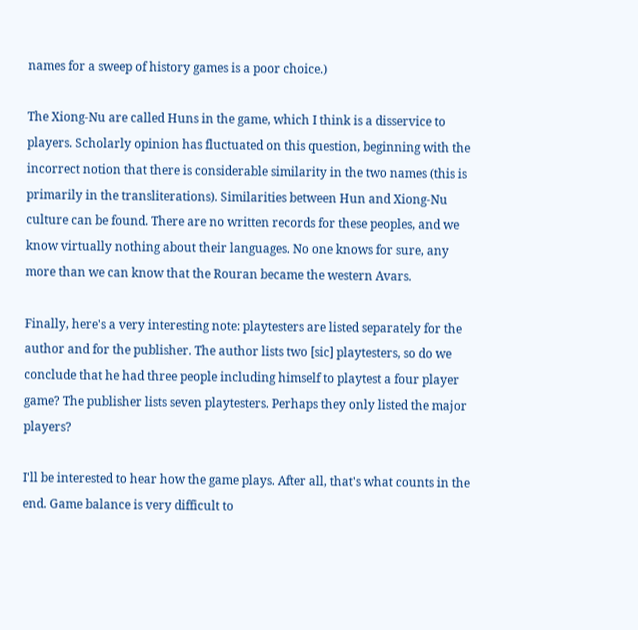names for a sweep of history games is a poor choice.)

The Xiong-Nu are called Huns in the game, which I think is a disservice to players. Scholarly opinion has fluctuated on this question, beginning with the incorrect notion that there is considerable similarity in the two names (this is primarily in the transliterations). Similarities between Hun and Xiong-Nu culture can be found. There are no written records for these peoples, and we know virtually nothing about their languages. No one knows for sure, any more than we can know that the Rouran became the western Avars.

Finally, here's a very interesting note: playtesters are listed separately for the author and for the publisher. The author lists two [sic] playtesters, so do we conclude that he had three people including himself to playtest a four player game? The publisher lists seven playtesters. Perhaps they only listed the major players?

I'll be interested to hear how the game plays. After all, that's what counts in the end. Game balance is very difficult to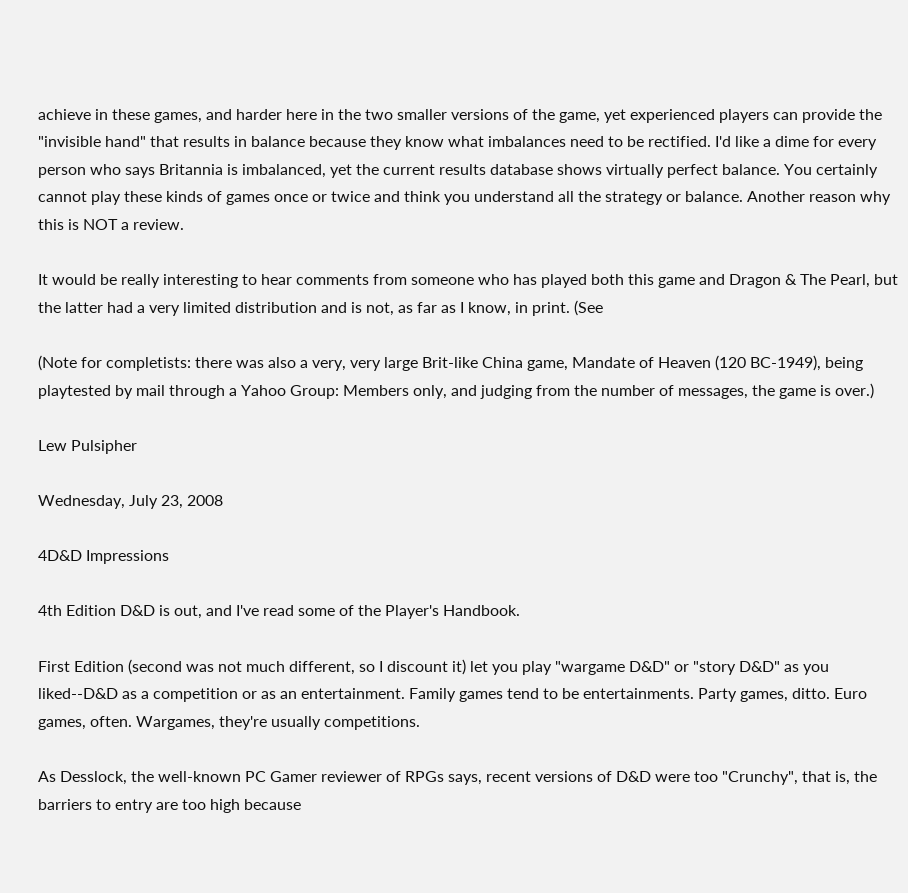achieve in these games, and harder here in the two smaller versions of the game, yet experienced players can provide the "invisible hand" that results in balance because they know what imbalances need to be rectified. I'd like a dime for every person who says Britannia is imbalanced, yet the current results database shows virtually perfect balance. You certainly cannot play these kinds of games once or twice and think you understand all the strategy or balance. Another reason why this is NOT a review.

It would be really interesting to hear comments from someone who has played both this game and Dragon & The Pearl, but the latter had a very limited distribution and is not, as far as I know, in print. (See

(Note for completists: there was also a very, very large Brit-like China game, Mandate of Heaven (120 BC-1949), being playtested by mail through a Yahoo Group: Members only, and judging from the number of messages, the game is over.)

Lew Pulsipher

Wednesday, July 23, 2008

4D&D Impressions

4th Edition D&D is out, and I've read some of the Player's Handbook.

First Edition (second was not much different, so I discount it) let you play "wargame D&D" or "story D&D" as you liked--D&D as a competition or as an entertainment. Family games tend to be entertainments. Party games, ditto. Euro games, often. Wargames, they're usually competitions.

As Desslock, the well-known PC Gamer reviewer of RPGs says, recent versions of D&D were too "Crunchy", that is, the barriers to entry are too high because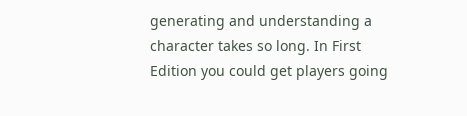generating and understanding a character takes so long. In First Edition you could get players going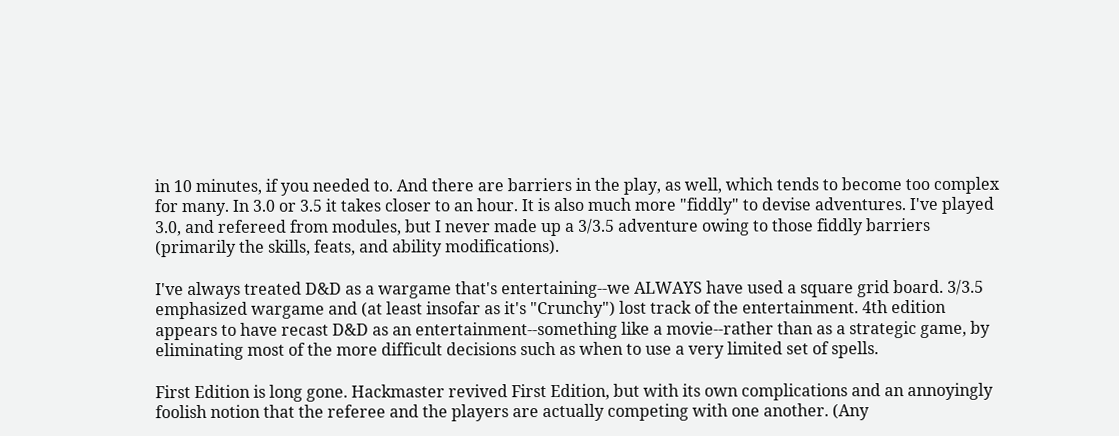in 10 minutes, if you needed to. And there are barriers in the play, as well, which tends to become too complex for many. In 3.0 or 3.5 it takes closer to an hour. It is also much more "fiddly" to devise adventures. I've played 3.0, and refereed from modules, but I never made up a 3/3.5 adventure owing to those fiddly barriers (primarily the skills, feats, and ability modifications).

I've always treated D&D as a wargame that's entertaining--we ALWAYS have used a square grid board. 3/3.5 emphasized wargame and (at least insofar as it's "Crunchy") lost track of the entertainment. 4th edition appears to have recast D&D as an entertainment--something like a movie--rather than as a strategic game, by eliminating most of the more difficult decisions such as when to use a very limited set of spells.

First Edition is long gone. Hackmaster revived First Edition, but with its own complications and an annoyingly foolish notion that the referee and the players are actually competing with one another. (Any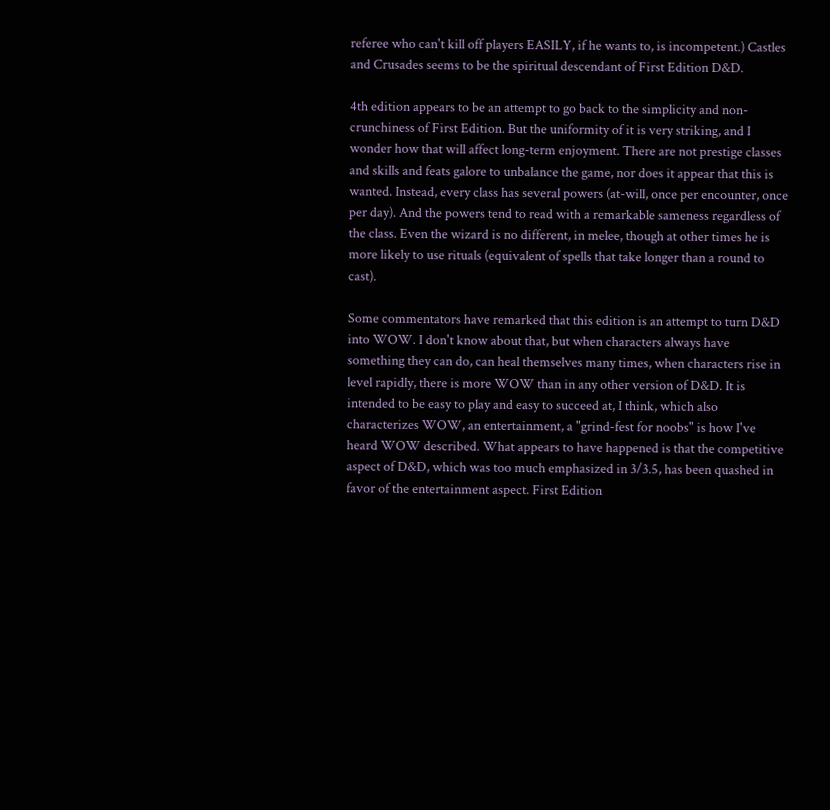referee who can't kill off players EASILY, if he wants to, is incompetent.) Castles and Crusades seems to be the spiritual descendant of First Edition D&D.

4th edition appears to be an attempt to go back to the simplicity and non-crunchiness of First Edition. But the uniformity of it is very striking, and I wonder how that will affect long-term enjoyment. There are not prestige classes and skills and feats galore to unbalance the game, nor does it appear that this is wanted. Instead, every class has several powers (at-will, once per encounter, once per day). And the powers tend to read with a remarkable sameness regardless of the class. Even the wizard is no different, in melee, though at other times he is more likely to use rituals (equivalent of spells that take longer than a round to cast).

Some commentators have remarked that this edition is an attempt to turn D&D into WOW. I don't know about that, but when characters always have something they can do, can heal themselves many times, when characters rise in level rapidly, there is more WOW than in any other version of D&D. It is intended to be easy to play and easy to succeed at, I think, which also characterizes WOW, an entertainment, a "grind-fest for noobs" is how I've heard WOW described. What appears to have happened is that the competitive aspect of D&D, which was too much emphasized in 3/3.5, has been quashed in favor of the entertainment aspect. First Edition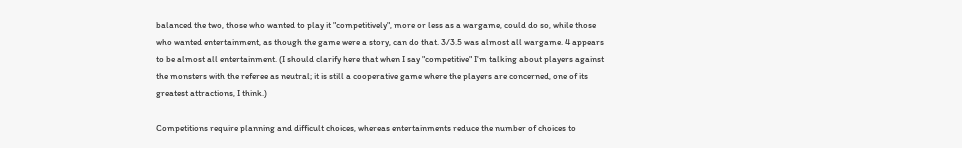balanced the two, those who wanted to play it "competitively", more or less as a wargame, could do so, while those who wanted entertainment, as though the game were a story, can do that. 3/3.5 was almost all wargame. 4 appears to be almost all entertainment. (I should clarify here that when I say "competitive" I'm talking about players against the monsters with the referee as neutral; it is still a cooperative game where the players are concerned, one of its greatest attractions, I think.)

Competitions require planning and difficult choices, whereas entertainments reduce the number of choices to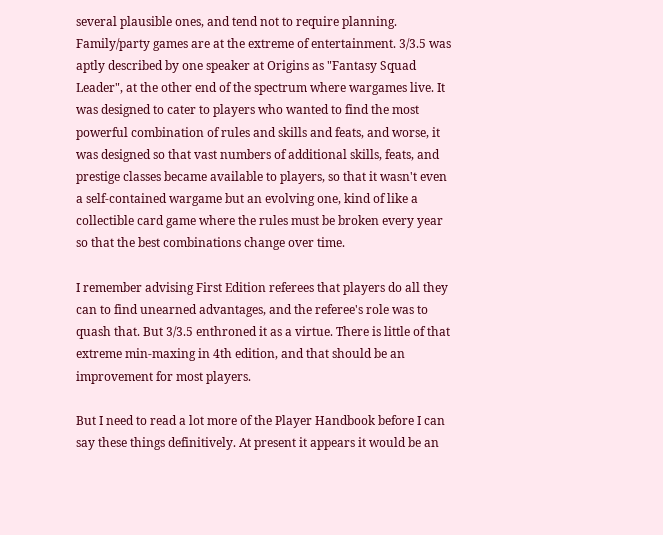several plausible ones, and tend not to require planning. Family/party games are at the extreme of entertainment. 3/3.5 was aptly described by one speaker at Origins as "Fantasy Squad Leader", at the other end of the spectrum where wargames live. It was designed to cater to players who wanted to find the most powerful combination of rules and skills and feats, and worse, it was designed so that vast numbers of additional skills, feats, and prestige classes became available to players, so that it wasn't even a self-contained wargame but an evolving one, kind of like a collectible card game where the rules must be broken every year so that the best combinations change over time.

I remember advising First Edition referees that players do all they can to find unearned advantages, and the referee's role was to quash that. But 3/3.5 enthroned it as a virtue. There is little of that extreme min-maxing in 4th edition, and that should be an improvement for most players.

But I need to read a lot more of the Player Handbook before I can say these things definitively. At present it appears it would be an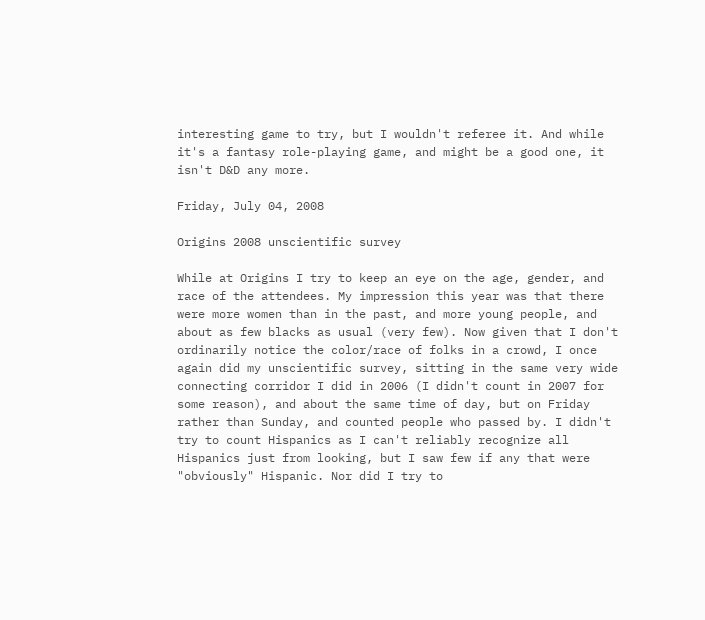interesting game to try, but I wouldn't referee it. And while it's a fantasy role-playing game, and might be a good one, it isn't D&D any more.

Friday, July 04, 2008

Origins 2008 unscientific survey

While at Origins I try to keep an eye on the age, gender, and race of the attendees. My impression this year was that there were more women than in the past, and more young people, and about as few blacks as usual (very few). Now given that I don't ordinarily notice the color/race of folks in a crowd, I once again did my unscientific survey, sitting in the same very wide connecting corridor I did in 2006 (I didn't count in 2007 for some reason), and about the same time of day, but on Friday rather than Sunday, and counted people who passed by. I didn't try to count Hispanics as I can't reliably recognize all Hispanics just from looking, but I saw few if any that were "obviously" Hispanic. Nor did I try to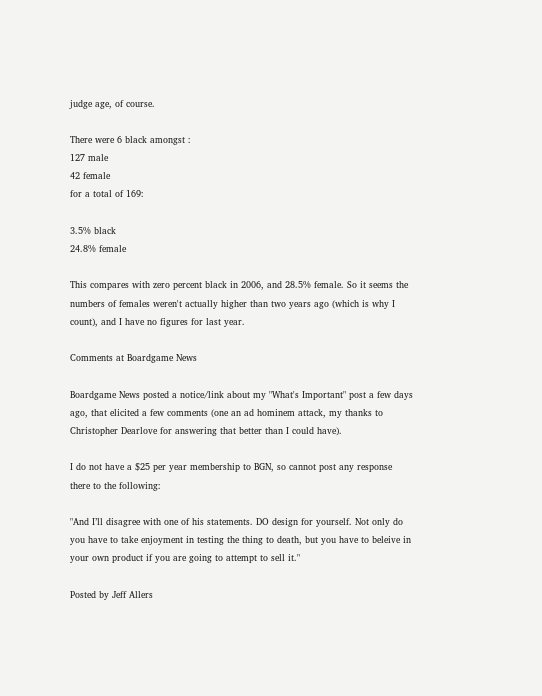judge age, of course.

There were 6 black amongst :
127 male
42 female
for a total of 169:

3.5% black
24.8% female

This compares with zero percent black in 2006, and 28.5% female. So it seems the numbers of females weren't actually higher than two years ago (which is why I count), and I have no figures for last year.

Comments at Boardgame News

Boardgame News posted a notice/link about my "What's Important" post a few days ago, that elicited a few comments (one an ad hominem attack, my thanks to Christopher Dearlove for answering that better than I could have).

I do not have a $25 per year membership to BGN, so cannot post any response there to the following:

"And I’ll disagree with one of his statements. DO design for yourself. Not only do you have to take enjoyment in testing the thing to death, but you have to beleive in your own product if you are going to attempt to sell it."

Posted by Jeff Allers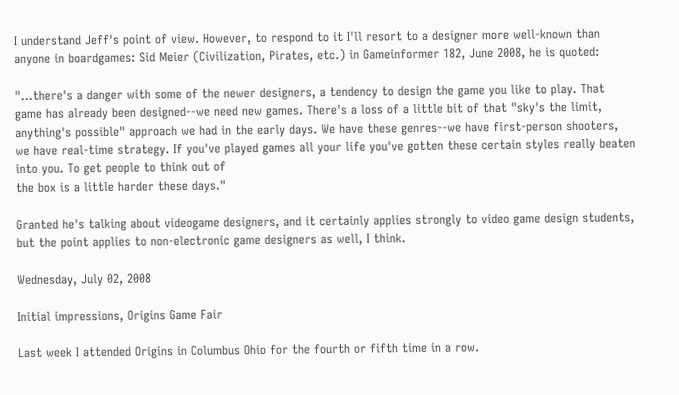I understand Jeff's point of view. However, to respond to it I'll resort to a designer more well-known than anyone in boardgames: Sid Meier (Civilization, Pirates, etc.) in Gameinformer 182, June 2008, he is quoted:

"...there's a danger with some of the newer designers, a tendency to design the game you like to play. That game has already been designed--we need new games. There's a loss of a little bit of that "sky's the limit, anything's possible" approach we had in the early days. We have these genres--we have first-person shooters, we have real-time strategy. If you've played games all your life you've gotten these certain styles really beaten into you. To get people to think out of
the box is a little harder these days."

Granted he's talking about videogame designers, and it certainly applies strongly to video game design students, but the point applies to non-electronic game designers as well, I think.

Wednesday, July 02, 2008

Initial impressions, Origins Game Fair

Last week I attended Origins in Columbus Ohio for the fourth or fifth time in a row.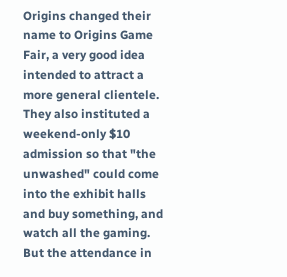Origins changed their name to Origins Game Fair, a very good idea intended to attract a more general clientele. They also instituted a weekend-only $10 admission so that "the unwashed" could come into the exhibit halls and buy something, and watch all the gaming. But the attendance in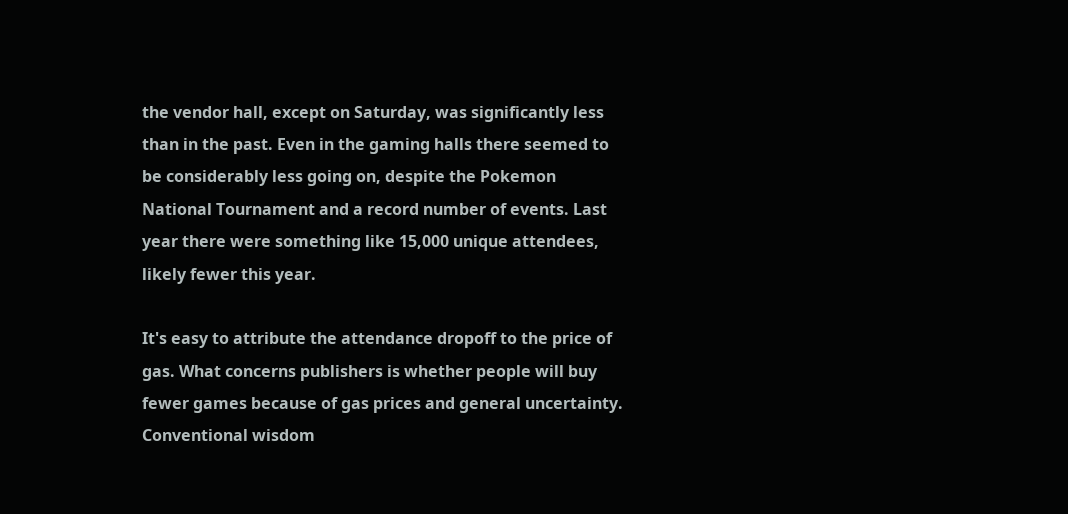the vendor hall, except on Saturday, was significantly less than in the past. Even in the gaming halls there seemed to be considerably less going on, despite the Pokemon National Tournament and a record number of events. Last year there were something like 15,000 unique attendees, likely fewer this year.

It's easy to attribute the attendance dropoff to the price of gas. What concerns publishers is whether people will buy fewer games because of gas prices and general uncertainty. Conventional wisdom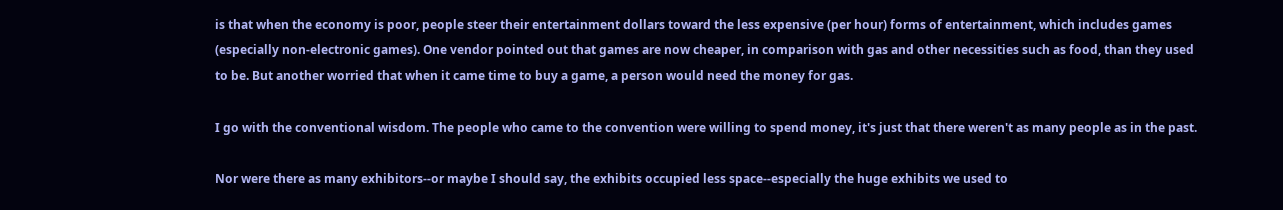is that when the economy is poor, people steer their entertainment dollars toward the less expensive (per hour) forms of entertainment, which includes games (especially non-electronic games). One vendor pointed out that games are now cheaper, in comparison with gas and other necessities such as food, than they used to be. But another worried that when it came time to buy a game, a person would need the money for gas.

I go with the conventional wisdom. The people who came to the convention were willing to spend money, it's just that there weren't as many people as in the past.

Nor were there as many exhibitors--or maybe I should say, the exhibits occupied less space--especially the huge exhibits we used to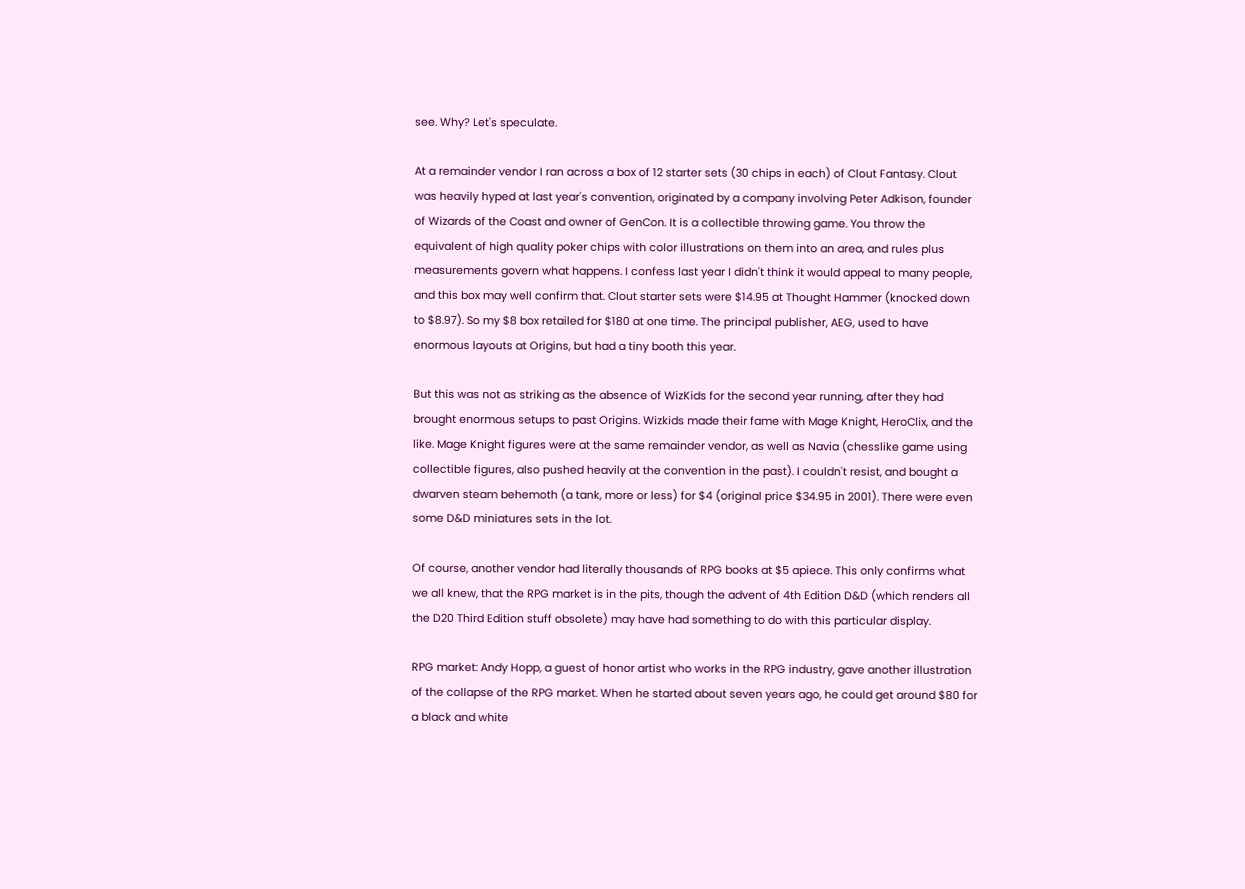see. Why? Let's speculate.

At a remainder vendor I ran across a box of 12 starter sets (30 chips in each) of Clout Fantasy. Clout was heavily hyped at last year's convention, originated by a company involving Peter Adkison, founder of Wizards of the Coast and owner of GenCon. It is a collectible throwing game. You throw the equivalent of high quality poker chips with color illustrations on them into an area, and rules plus measurements govern what happens. I confess last year I didn't think it would appeal to many people, and this box may well confirm that. Clout starter sets were $14.95 at Thought Hammer (knocked down to $8.97). So my $8 box retailed for $180 at one time. The principal publisher, AEG, used to have enormous layouts at Origins, but had a tiny booth this year.

But this was not as striking as the absence of WizKids for the second year running, after they had brought enormous setups to past Origins. Wizkids made their fame with Mage Knight, HeroClix, and the like. Mage Knight figures were at the same remainder vendor, as well as Navia (chesslike game using collectible figures, also pushed heavily at the convention in the past). I couldn't resist, and bought a dwarven steam behemoth (a tank, more or less) for $4 (original price $34.95 in 2001). There were even some D&D miniatures sets in the lot.

Of course, another vendor had literally thousands of RPG books at $5 apiece. This only confirms what we all knew, that the RPG market is in the pits, though the advent of 4th Edition D&D (which renders all the D20 Third Edition stuff obsolete) may have had something to do with this particular display.

RPG market: Andy Hopp, a guest of honor artist who works in the RPG industry, gave another illustration of the collapse of the RPG market. When he started about seven years ago, he could get around $80 for a black and white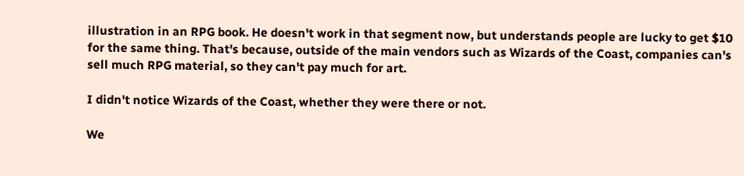illustration in an RPG book. He doesn't work in that segment now, but understands people are lucky to get $10 for the same thing. That's because, outside of the main vendors such as Wizards of the Coast, companies can's sell much RPG material, so they can't pay much for art.

I didn't notice Wizards of the Coast, whether they were there or not.

We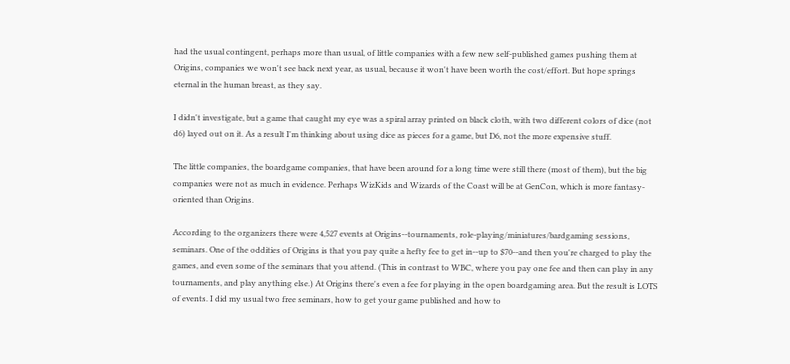had the usual contingent, perhaps more than usual, of little companies with a few new self-published games pushing them at Origins, companies we won't see back next year, as usual, because it won't have been worth the cost/effort. But hope springs eternal in the human breast, as they say.

I didn't investigate, but a game that caught my eye was a spiral array printed on black cloth, with two different colors of dice (not d6) layed out on it. As a result I'm thinking about using dice as pieces for a game, but D6, not the more expensive stuff.

The little companies, the boardgame companies, that have been around for a long time were still there (most of them), but the big companies were not as much in evidence. Perhaps WizKids and Wizards of the Coast will be at GenCon, which is more fantasy-oriented than Origins.

According to the organizers there were 4,527 events at Origins--tournaments, role-playing/miniatures/bardgaming sessions, seminars. One of the oddities of Origins is that you pay quite a hefty fee to get in--up to $70--and then you're charged to play the games, and even some of the seminars that you attend. (This in contrast to WBC, where you pay one fee and then can play in any tournaments, and play anything else.) At Origins there's even a fee for playing in the open boardgaming area. But the result is LOTS of events. I did my usual two free seminars, how to get your game published and how to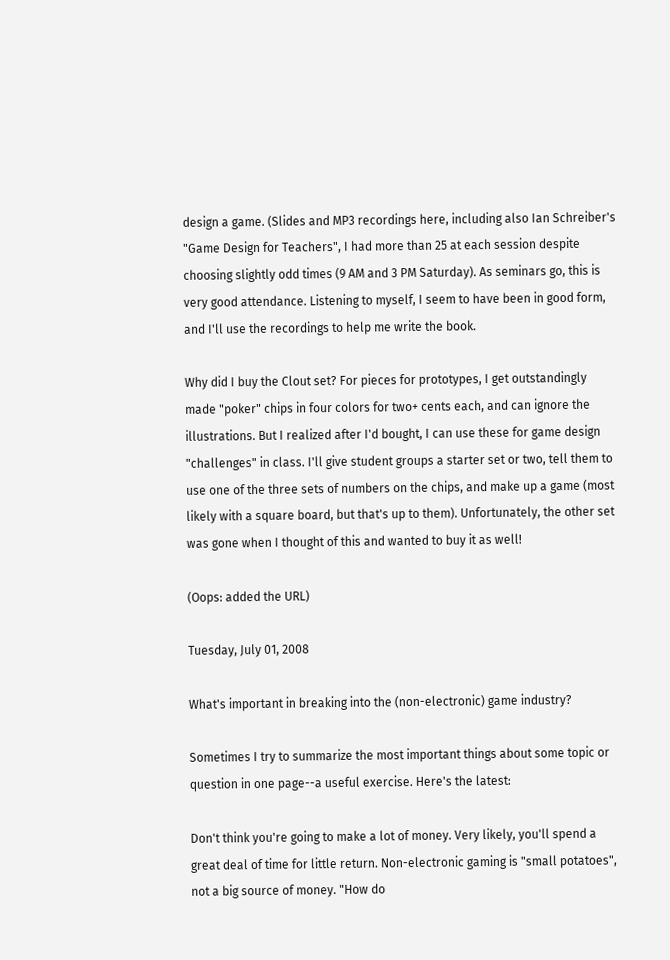design a game. (Slides and MP3 recordings here, including also Ian Schreiber's "Game Design for Teachers", I had more than 25 at each session despite choosing slightly odd times (9 AM and 3 PM Saturday). As seminars go, this is very good attendance. Listening to myself, I seem to have been in good form, and I'll use the recordings to help me write the book.

Why did I buy the Clout set? For pieces for prototypes, I get outstandingly made "poker" chips in four colors for two+ cents each, and can ignore the illustrations. But I realized after I'd bought, I can use these for game design "challenges" in class. I'll give student groups a starter set or two, tell them to use one of the three sets of numbers on the chips, and make up a game (most likely with a square board, but that's up to them). Unfortunately, the other set was gone when I thought of this and wanted to buy it as well!

(Oops: added the URL)

Tuesday, July 01, 2008

What's important in breaking into the (non-electronic) game industry?

Sometimes I try to summarize the most important things about some topic or question in one page--a useful exercise. Here's the latest:

Don't think you're going to make a lot of money. Very likely, you'll spend a great deal of time for little return. Non-electronic gaming is "small potatoes", not a big source of money. "How do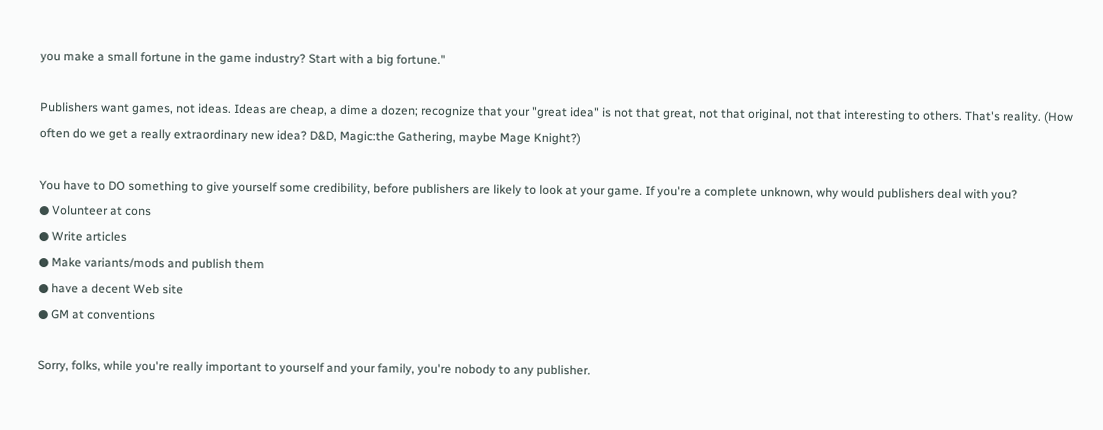you make a small fortune in the game industry? Start with a big fortune."

Publishers want games, not ideas. Ideas are cheap, a dime a dozen; recognize that your "great idea" is not that great, not that original, not that interesting to others. That's reality. (How often do we get a really extraordinary new idea? D&D, Magic:the Gathering, maybe Mage Knight?)

You have to DO something to give yourself some credibility, before publishers are likely to look at your game. If you're a complete unknown, why would publishers deal with you?
● Volunteer at cons
● Write articles
● Make variants/mods and publish them
● have a decent Web site
● GM at conventions

Sorry, folks, while you're really important to yourself and your family, you're nobody to any publisher.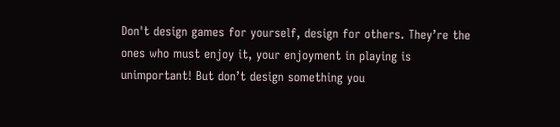Don't design games for yourself, design for others. They’re the ones who must enjoy it, your enjoyment in playing is unimportant! But don’t design something you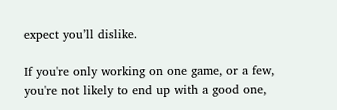expect you’ll dislike.

If you're only working on one game, or a few, you're not likely to end up with a good one,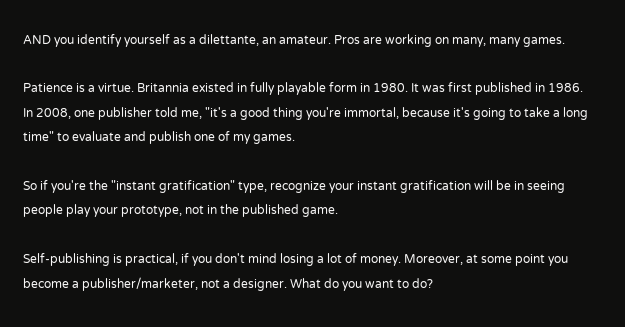AND you identify yourself as a dilettante, an amateur. Pros are working on many, many games.

Patience is a virtue. Britannia existed in fully playable form in 1980. It was first published in 1986. In 2008, one publisher told me, "it's a good thing you're immortal, because it's going to take a long time" to evaluate and publish one of my games.

So if you're the "instant gratification" type, recognize your instant gratification will be in seeing people play your prototype, not in the published game.

Self-publishing is practical, if you don't mind losing a lot of money. Moreover, at some point you become a publisher/marketer, not a designer. What do you want to do?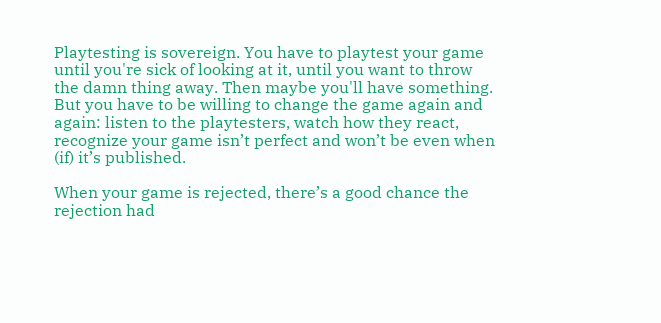Playtesting is sovereign. You have to playtest your game until you're sick of looking at it, until you want to throw the damn thing away. Then maybe you'll have something. But you have to be willing to change the game again and again: listen to the playtesters, watch how they react, recognize your game isn’t perfect and won’t be even when (if) it’s published.

When your game is rejected, there’s a good chance the rejection had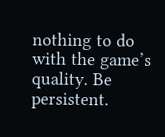nothing to do with the game’s quality. Be persistent.